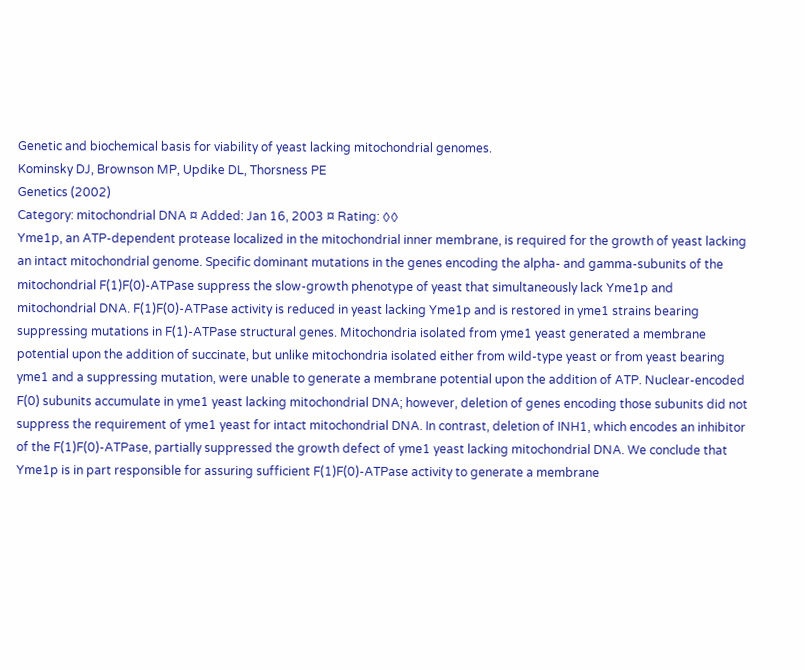Genetic and biochemical basis for viability of yeast lacking mitochondrial genomes.
Kominsky DJ, Brownson MP, Updike DL, Thorsness PE
Genetics (2002)
Category: mitochondrial DNA ¤ Added: Jan 16, 2003 ¤ Rating: ◊◊
Yme1p, an ATP-dependent protease localized in the mitochondrial inner membrane, is required for the growth of yeast lacking an intact mitochondrial genome. Specific dominant mutations in the genes encoding the alpha- and gamma-subunits of the mitochondrial F(1)F(0)-ATPase suppress the slow-growth phenotype of yeast that simultaneously lack Yme1p and mitochondrial DNA. F(1)F(0)-ATPase activity is reduced in yeast lacking Yme1p and is restored in yme1 strains bearing suppressing mutations in F(1)-ATPase structural genes. Mitochondria isolated from yme1 yeast generated a membrane potential upon the addition of succinate, but unlike mitochondria isolated either from wild-type yeast or from yeast bearing yme1 and a suppressing mutation, were unable to generate a membrane potential upon the addition of ATP. Nuclear-encoded F(0) subunits accumulate in yme1 yeast lacking mitochondrial DNA; however, deletion of genes encoding those subunits did not suppress the requirement of yme1 yeast for intact mitochondrial DNA. In contrast, deletion of INH1, which encodes an inhibitor of the F(1)F(0)-ATPase, partially suppressed the growth defect of yme1 yeast lacking mitochondrial DNA. We conclude that Yme1p is in part responsible for assuring sufficient F(1)F(0)-ATPase activity to generate a membrane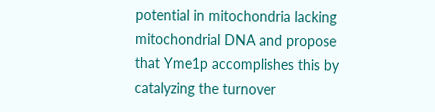potential in mitochondria lacking mitochondrial DNA and propose that Yme1p accomplishes this by catalyzing the turnover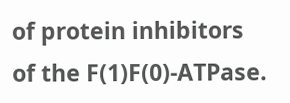of protein inhibitors of the F(1)F(0)-ATPase.